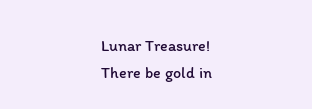Lunar Treasure! There be gold in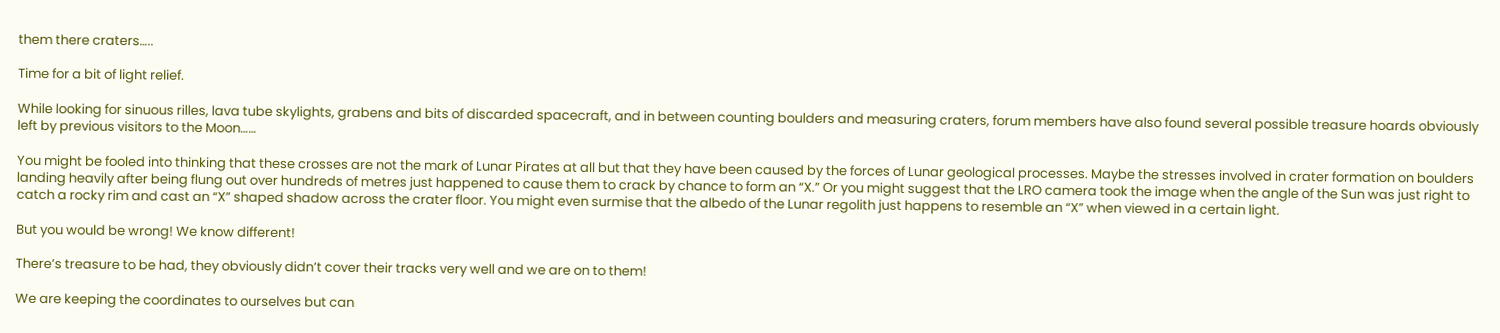them there craters…..

Time for a bit of light relief.

While looking for sinuous rilles, lava tube skylights, grabens and bits of discarded spacecraft, and in between counting boulders and measuring craters, forum members have also found several possible treasure hoards obviously left by previous visitors to the Moon……

You might be fooled into thinking that these crosses are not the mark of Lunar Pirates at all but that they have been caused by the forces of Lunar geological processes. Maybe the stresses involved in crater formation on boulders landing heavily after being flung out over hundreds of metres just happened to cause them to crack by chance to form an “X.” Or you might suggest that the LRO camera took the image when the angle of the Sun was just right to catch a rocky rim and cast an “X” shaped shadow across the crater floor. You might even surmise that the albedo of the Lunar regolith just happens to resemble an “X” when viewed in a certain light.

But you would be wrong! We know different!

There’s treasure to be had, they obviously didn’t cover their tracks very well and we are on to them!

We are keeping the coordinates to ourselves but can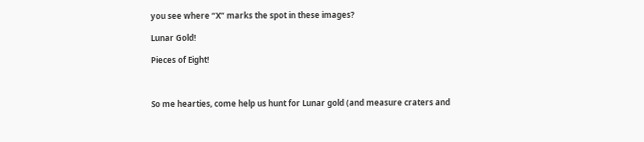you see where “X” marks the spot in these images?

Lunar Gold!

Pieces of Eight!



So me hearties, come help us hunt for Lunar gold (and measure craters and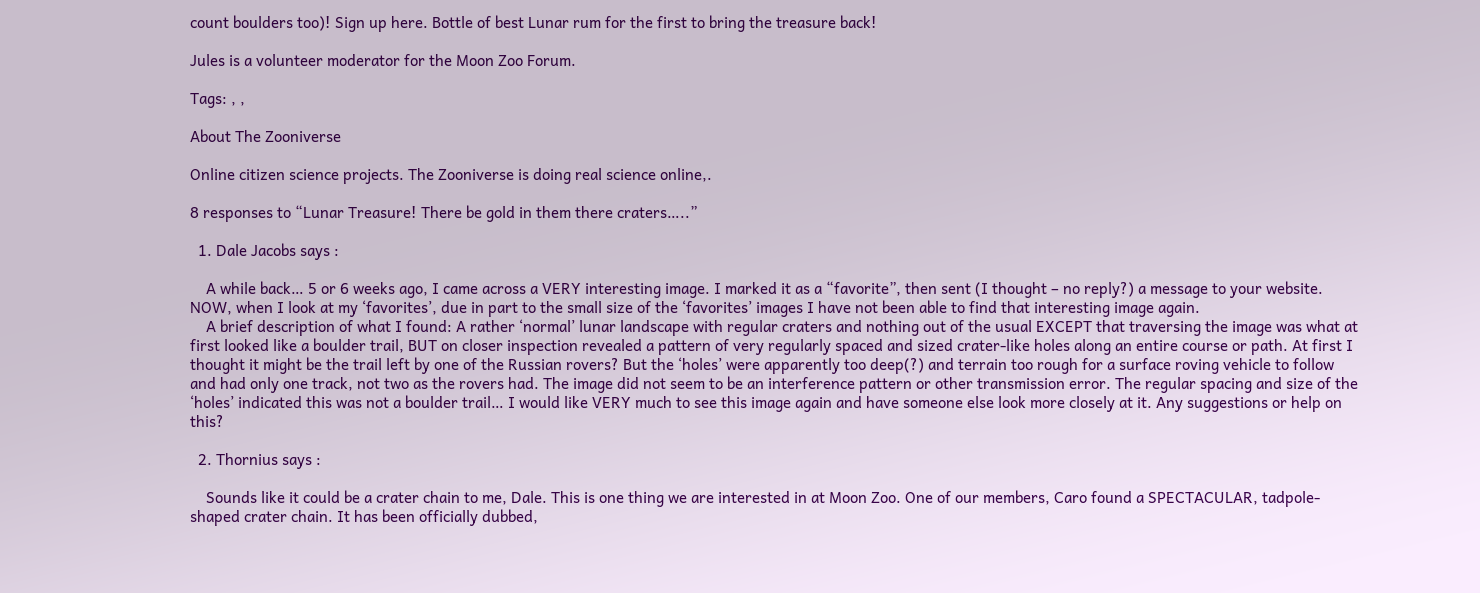count boulders too)! Sign up here. Bottle of best Lunar rum for the first to bring the treasure back!

Jules is a volunteer moderator for the Moon Zoo Forum.

Tags: , ,

About The Zooniverse

Online citizen science projects. The Zooniverse is doing real science online,.

8 responses to “Lunar Treasure! There be gold in them there craters…..”

  1. Dale Jacobs says :

    A while back… 5 or 6 weeks ago, I came across a VERY interesting image. I marked it as a “favorite”, then sent (I thought – no reply?) a message to your website. NOW, when I look at my ‘favorites’, due in part to the small size of the ‘favorites’ images I have not been able to find that interesting image again.
    A brief description of what I found: A rather ‘normal’ lunar landscape with regular craters and nothing out of the usual EXCEPT that traversing the image was what at first looked like a boulder trail, BUT on closer inspection revealed a pattern of very regularly spaced and sized crater-like holes along an entire course or path. At first I thought it might be the trail left by one of the Russian rovers? But the ‘holes’ were apparently too deep(?) and terrain too rough for a surface roving vehicle to follow and had only one track, not two as the rovers had. The image did not seem to be an interference pattern or other transmission error. The regular spacing and size of the ‘holes’ indicated this was not a boulder trail… I would like VERY much to see this image again and have someone else look more closely at it. Any suggestions or help on this?

  2. Thornius says :

    Sounds like it could be a crater chain to me, Dale. This is one thing we are interested in at Moon Zoo. One of our members, Caro found a SPECTACULAR, tadpole-shaped crater chain. It has been officially dubbed,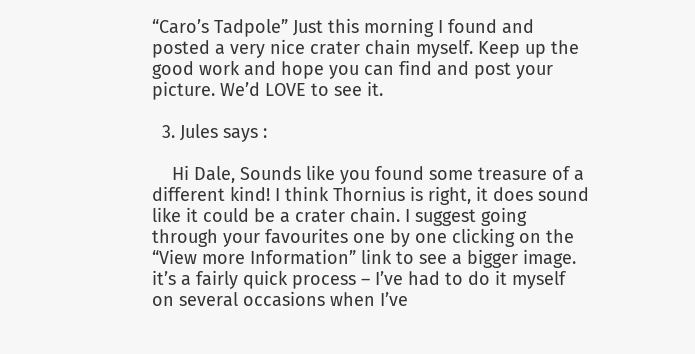“Caro’s Tadpole” Just this morning I found and posted a very nice crater chain myself. Keep up the good work and hope you can find and post your picture. We’d LOVE to see it.

  3. Jules says :

    Hi Dale, Sounds like you found some treasure of a different kind! I think Thornius is right, it does sound like it could be a crater chain. I suggest going through your favourites one by one clicking on the “View more Information” link to see a bigger image. it’s a fairly quick process – I’ve had to do it myself on several occasions when I’ve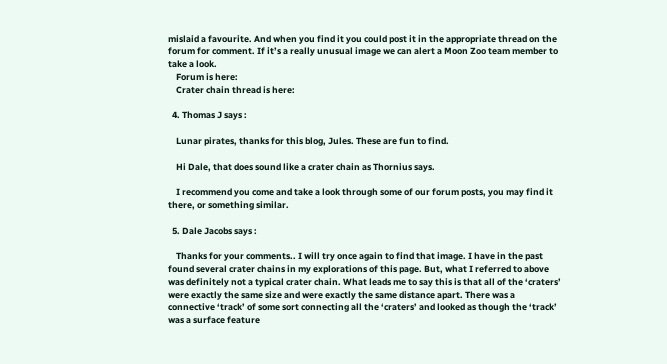mislaid a favourite. And when you find it you could post it in the appropriate thread on the forum for comment. If it’s a really unusual image we can alert a Moon Zoo team member to take a look.
    Forum is here:
    Crater chain thread is here:

  4. Thomas J says :

    Lunar pirates, thanks for this blog, Jules. These are fun to find.

    Hi Dale, that does sound like a crater chain as Thornius says.

    I recommend you come and take a look through some of our forum posts, you may find it there, or something similar.

  5. Dale Jacobs says :

    Thanks for your comments.. I will try once again to find that image. I have in the past found several crater chains in my explorations of this page. But, what I referred to above was definitely not a typical crater chain. What leads me to say this is that all of the ‘craters’ were exactly the same size and were exactly the same distance apart. There was a connective ‘track’ of some sort connecting all the ‘craters’ and looked as though the ‘track’ was a surface feature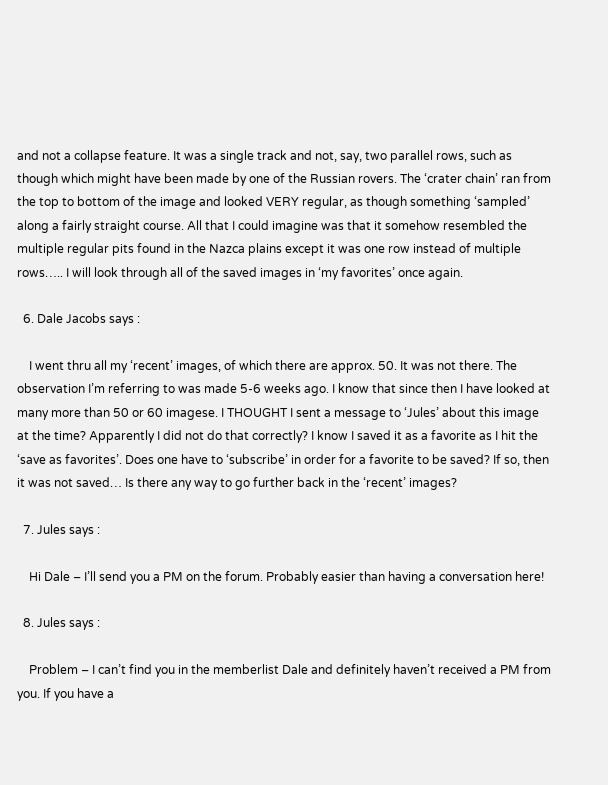and not a collapse feature. It was a single track and not, say, two parallel rows, such as though which might have been made by one of the Russian rovers. The ‘crater chain’ ran from the top to bottom of the image and looked VERY regular, as though something ‘sampled’ along a fairly straight course. All that I could imagine was that it somehow resembled the multiple regular pits found in the Nazca plains except it was one row instead of multiple rows….. I will look through all of the saved images in ‘my favorites’ once again.

  6. Dale Jacobs says :

    I went thru all my ‘recent’ images, of which there are approx. 50. It was not there. The observation I’m referring to was made 5-6 weeks ago. I know that since then I have looked at many more than 50 or 60 imagese. I THOUGHT I sent a message to ‘Jules’ about this image at the time? Apparently I did not do that correctly? I know I saved it as a favorite as I hit the ‘save as favorites’. Does one have to ‘subscribe’ in order for a favorite to be saved? If so, then it was not saved… Is there any way to go further back in the ‘recent’ images?

  7. Jules says :

    Hi Dale – I’ll send you a PM on the forum. Probably easier than having a conversation here!

  8. Jules says :

    Problem – I can’t find you in the memberlist Dale and definitely haven’t received a PM from you. If you have a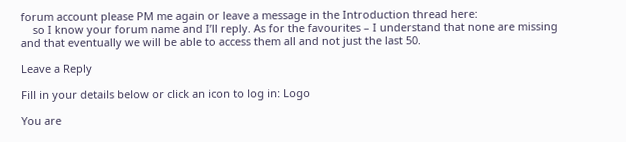forum account please PM me again or leave a message in the Introduction thread here:
    so I know your forum name and I’ll reply. As for the favourites – I understand that none are missing and that eventually we will be able to access them all and not just the last 50.

Leave a Reply

Fill in your details below or click an icon to log in: Logo

You are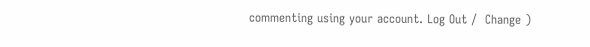commenting using your account. Log Out /  Change )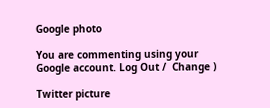Google photo

You are commenting using your Google account. Log Out /  Change )

Twitter picture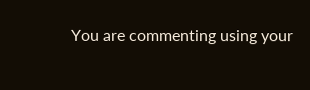You are commenting using your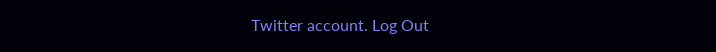Twitter account. Log Out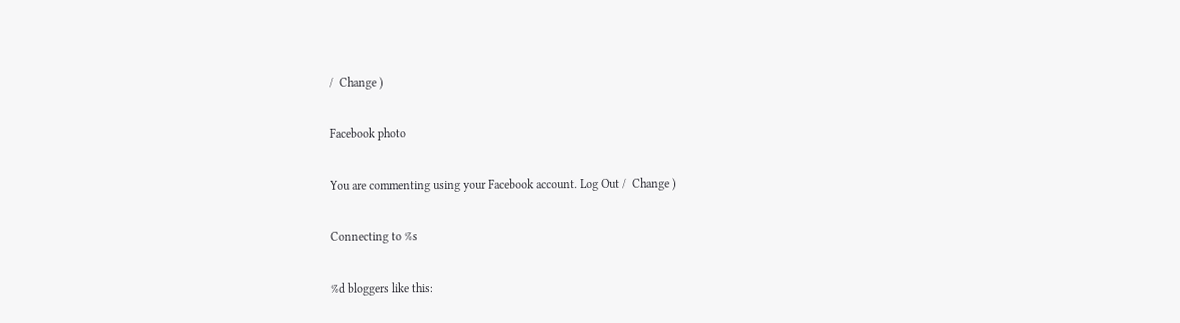/  Change )

Facebook photo

You are commenting using your Facebook account. Log Out /  Change )

Connecting to %s

%d bloggers like this: